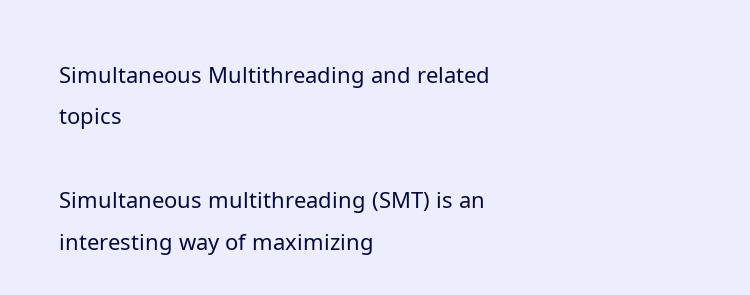Simultaneous Multithreading and related topics

Simultaneous multithreading (SMT) is an interesting way of maximizing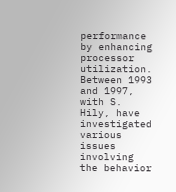performance by enhancing processor utilization.  Between 1993 and 1997, with S. Hily, have investigated various issues involving the behavior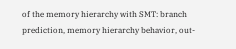of the memory hierarchy with SMT: branch prediction, memory hierarchy behavior, out-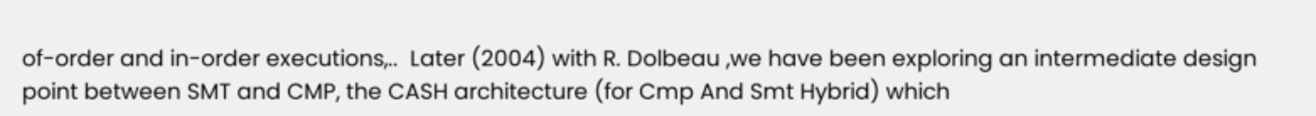of-order and in-order executions,..  Later (2004) with R. Dolbeau ,we have been exploring an intermediate design point between SMT and CMP, the CASH architecture (for Cmp And Smt Hybrid) which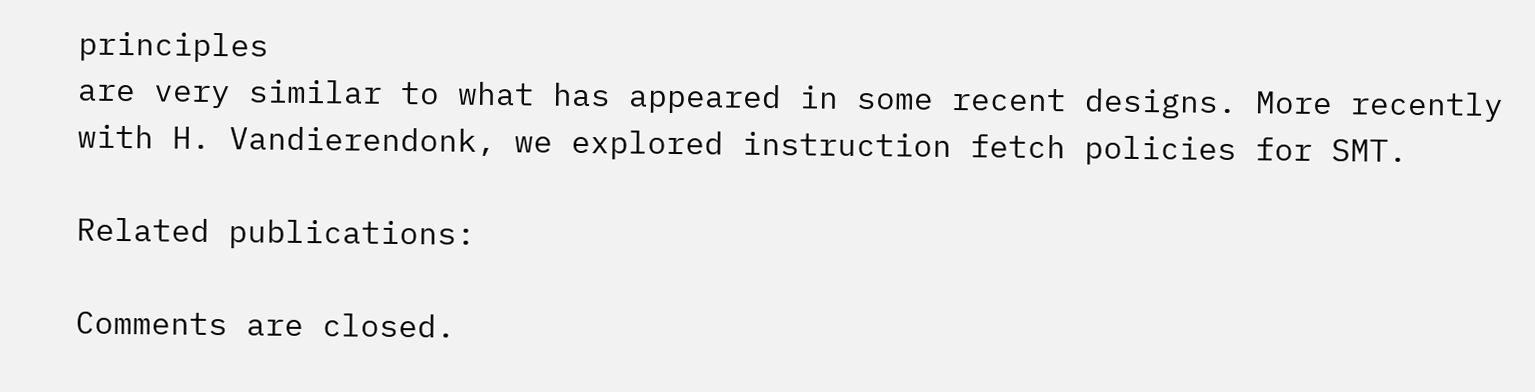principles
are very similar to what has appeared in some recent designs. More recently with H. Vandierendonk, we explored instruction fetch policies for SMT.

Related publications:

Comments are closed.